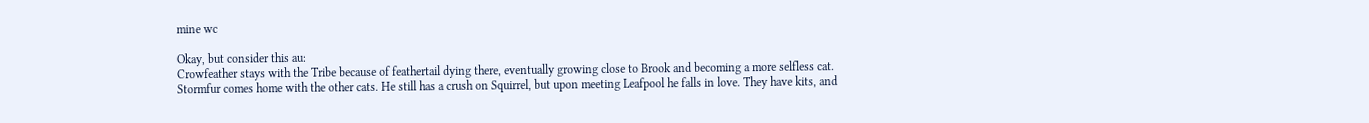mine wc

Okay, but consider this au:
Crowfeather stays with the Tribe because of feathertail dying there, eventually growing close to Brook and becoming a more selfless cat. Stormfur comes home with the other cats. He still has a crush on Squirrel, but upon meeting Leafpool he falls in love. They have kits, and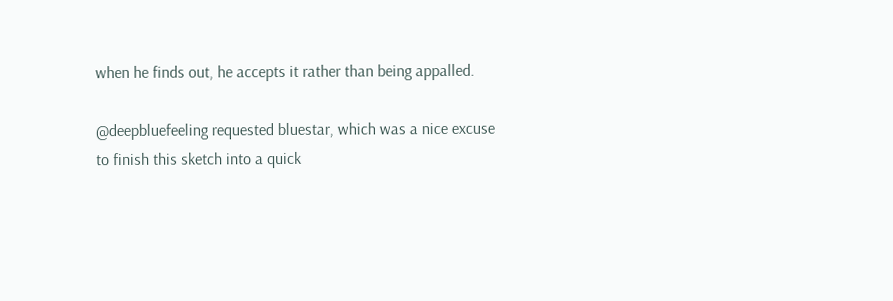when he finds out, he accepts it rather than being appalled.

@deepbluefeeling requested bluestar, which was a nice excuse to finish this sketch into a quick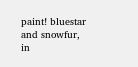paint! bluestar and snowfur, in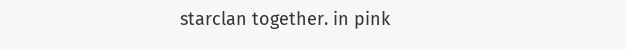starclan together. in pink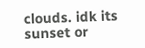clouds. idk its sunset or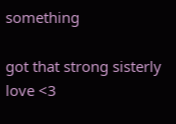something

got that strong sisterly love <3